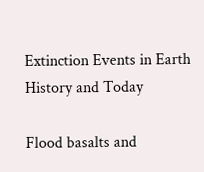Extinction Events in Earth History and Today

Flood basalts and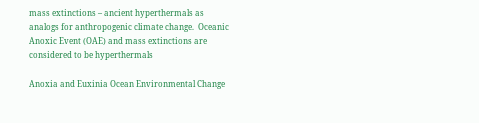mass extinctions – ancient hyperthermals as analogs for anthropogenic climate change.  Oceanic Anoxic Event (OAE) and mass extinctions are considered to be hyperthermals

Anoxia and Euxinia Ocean Environmental Change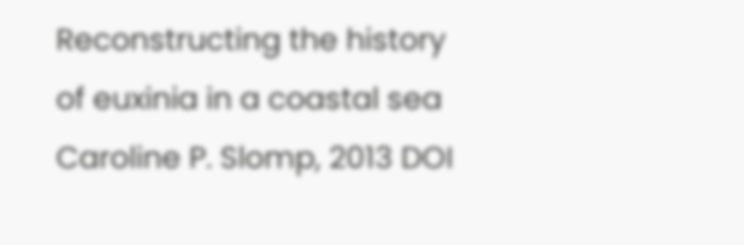Reconstructing the history of euxinia in a coastal sea Caroline P. Slomp, 2013 DOI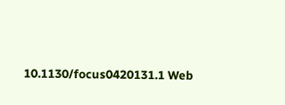10.1130/focus0420131.1 Web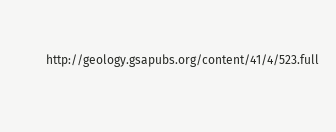http://geology.gsapubs.org/content/41/4/523.full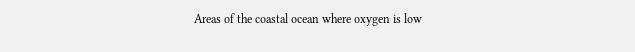Areas of the coastal ocean where oxygen is low